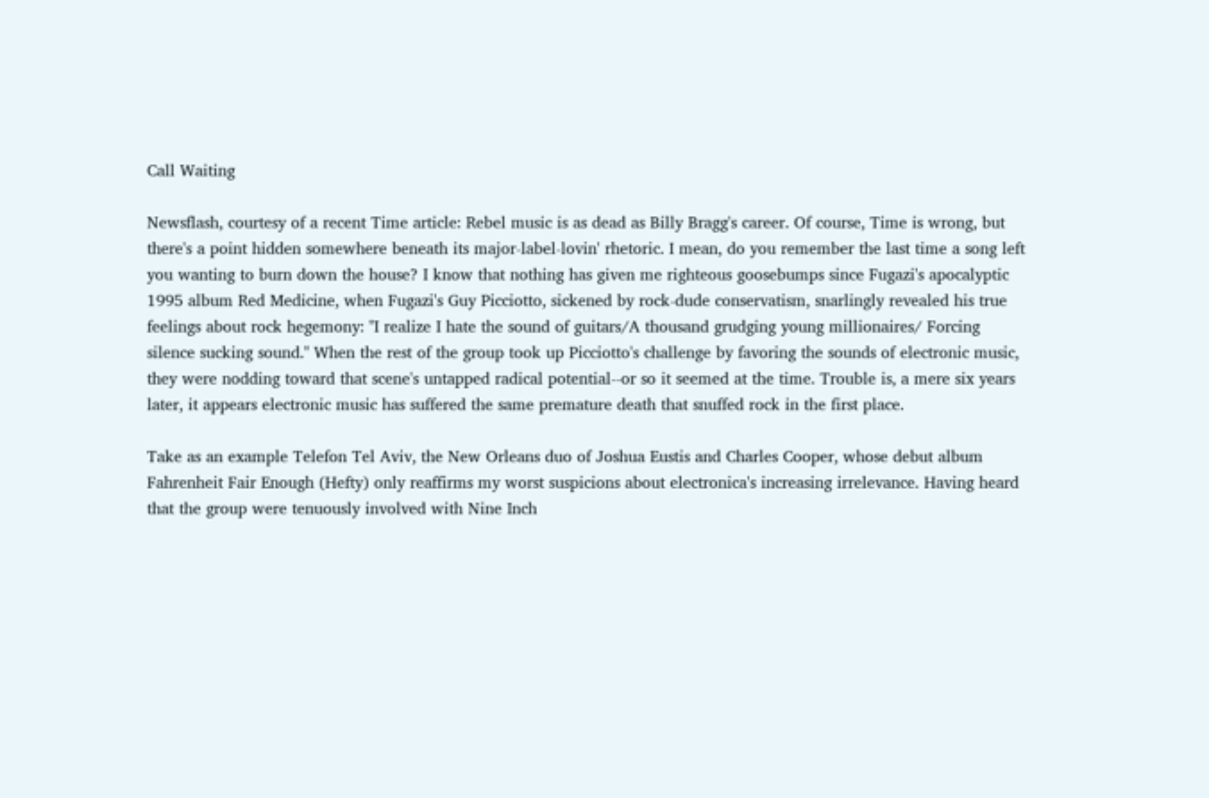Call Waiting

Newsflash, courtesy of a recent Time article: Rebel music is as dead as Billy Bragg's career. Of course, Time is wrong, but there's a point hidden somewhere beneath its major-label-lovin' rhetoric. I mean, do you remember the last time a song left you wanting to burn down the house? I know that nothing has given me righteous goosebumps since Fugazi's apocalyptic 1995 album Red Medicine, when Fugazi's Guy Picciotto, sickened by rock-dude conservatism, snarlingly revealed his true feelings about rock hegemony: "I realize I hate the sound of guitars/A thousand grudging young millionaires/ Forcing silence sucking sound." When the rest of the group took up Picciotto's challenge by favoring the sounds of electronic music, they were nodding toward that scene's untapped radical potential--or so it seemed at the time. Trouble is, a mere six years later, it appears electronic music has suffered the same premature death that snuffed rock in the first place.

Take as an example Telefon Tel Aviv, the New Orleans duo of Joshua Eustis and Charles Cooper, whose debut album Fahrenheit Fair Enough (Hefty) only reaffirms my worst suspicions about electronica's increasing irrelevance. Having heard that the group were tenuously involved with Nine Inch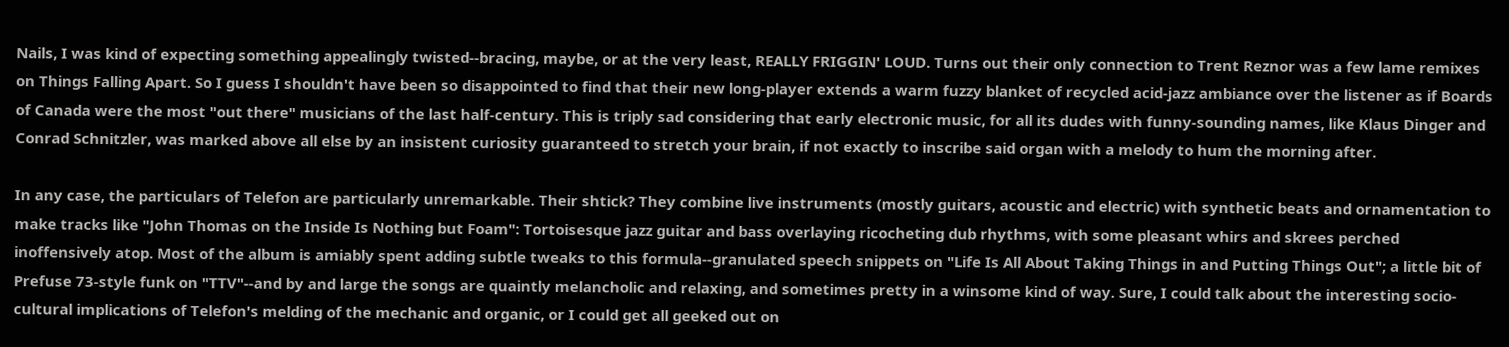Nails, I was kind of expecting something appealingly twisted--bracing, maybe, or at the very least, REALLY FRIGGIN' LOUD. Turns out their only connection to Trent Reznor was a few lame remixes on Things Falling Apart. So I guess I shouldn't have been so disappointed to find that their new long-player extends a warm fuzzy blanket of recycled acid-jazz ambiance over the listener as if Boards of Canada were the most "out there" musicians of the last half-century. This is triply sad considering that early electronic music, for all its dudes with funny-sounding names, like Klaus Dinger and Conrad Schnitzler, was marked above all else by an insistent curiosity guaranteed to stretch your brain, if not exactly to inscribe said organ with a melody to hum the morning after.

In any case, the particulars of Telefon are particularly unremarkable. Their shtick? They combine live instruments (mostly guitars, acoustic and electric) with synthetic beats and ornamentation to make tracks like "John Thomas on the Inside Is Nothing but Foam": Tortoisesque jazz guitar and bass overlaying ricocheting dub rhythms, with some pleasant whirs and skrees perched inoffensively atop. Most of the album is amiably spent adding subtle tweaks to this formula--granulated speech snippets on "Life Is All About Taking Things in and Putting Things Out"; a little bit of Prefuse 73-style funk on "TTV"--and by and large the songs are quaintly melancholic and relaxing, and sometimes pretty in a winsome kind of way. Sure, I could talk about the interesting socio-cultural implications of Telefon's melding of the mechanic and organic, or I could get all geeked out on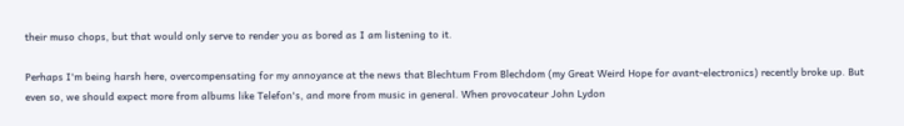their muso chops, but that would only serve to render you as bored as I am listening to it.

Perhaps I'm being harsh here, overcompensating for my annoyance at the news that Blechtum From Blechdom (my Great Weird Hope for avant-electronics) recently broke up. But even so, we should expect more from albums like Telefon's, and more from music in general. When provocateur John Lydon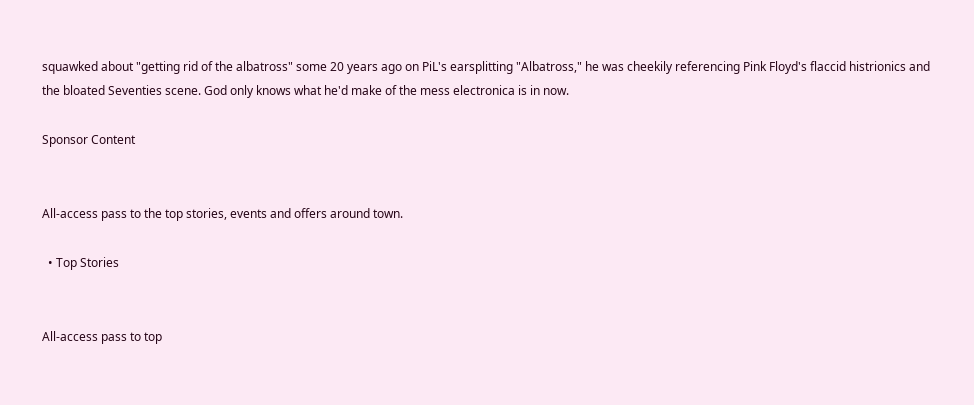squawked about "getting rid of the albatross" some 20 years ago on PiL's earsplitting "Albatross," he was cheekily referencing Pink Floyd's flaccid histrionics and the bloated Seventies scene. God only knows what he'd make of the mess electronica is in now.

Sponsor Content


All-access pass to the top stories, events and offers around town.

  • Top Stories


All-access pass to top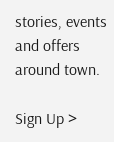stories, events and offers around town.

Sign Up >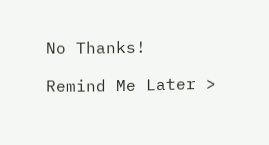No Thanks!

Remind Me Later >